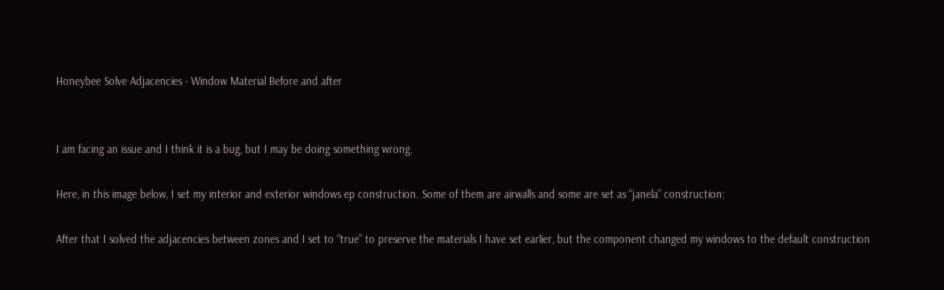Honeybee Solve Adjacencies - Window Material Before and after


I am facing an issue and I think it is a bug, but I may be doing something wrong.

Here, in this image below, I set my interior and exterior windows ep construction. Some of them are airwalls and some are set as “janela” construction:

After that I solved the adjacencies between zones and I set to “true” to preserve the materials I have set earlier, but the component changed my windows to the default construction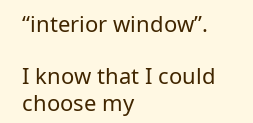“interior window”.

I know that I could choose my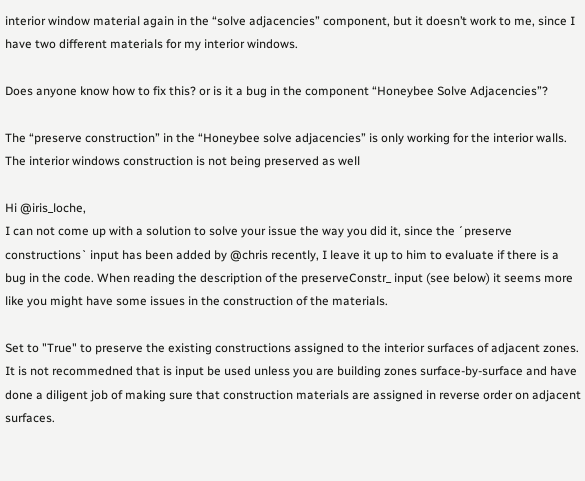interior window material again in the “solve adjacencies” component, but it doesn’t work to me, since I have two different materials for my interior windows.

Does anyone know how to fix this? or is it a bug in the component “Honeybee Solve Adjacencies”?

The “preserve construction” in the “Honeybee solve adjacencies” is only working for the interior walls. The interior windows construction is not being preserved as well

Hi @iris_loche,
I can not come up with a solution to solve your issue the way you did it, since the ´preserve constructions` input has been added by @chris recently, I leave it up to him to evaluate if there is a bug in the code. When reading the description of the preserveConstr_ input (see below) it seems more like you might have some issues in the construction of the materials.

Set to "True" to preserve the existing constructions assigned to the interior surfaces of adjacent zones. It is not recommedned that is input be used unless you are building zones surface-by-surface and have done a diligent job of making sure that construction materials are assigned in reverse order on adjacent surfaces.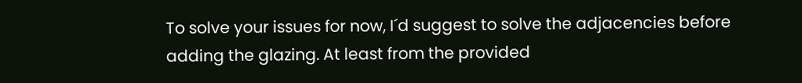To solve your issues for now, I´d suggest to solve the adjacencies before adding the glazing. At least from the provided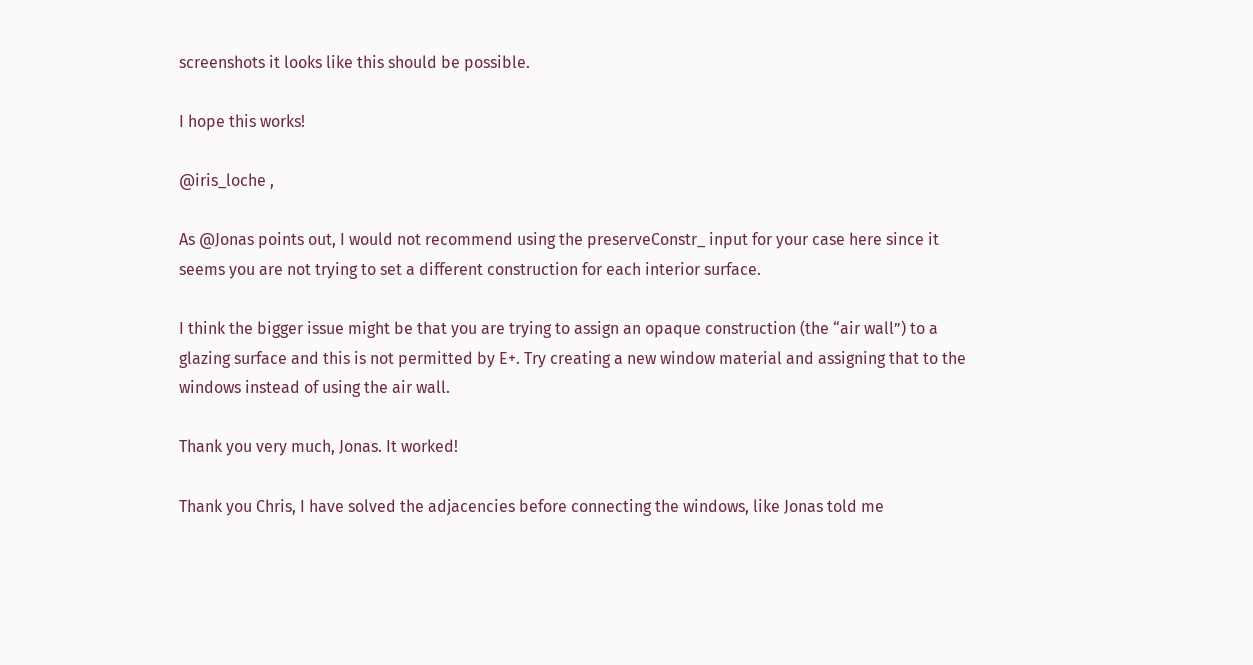screenshots it looks like this should be possible.

I hope this works!

@iris_loche ,

As @Jonas points out, I would not recommend using the preserveConstr_ input for your case here since it seems you are not trying to set a different construction for each interior surface.

I think the bigger issue might be that you are trying to assign an opaque construction (the “air wall”) to a glazing surface and this is not permitted by E+. Try creating a new window material and assigning that to the windows instead of using the air wall.

Thank you very much, Jonas. It worked!

Thank you Chris, I have solved the adjacencies before connecting the windows, like Jonas told me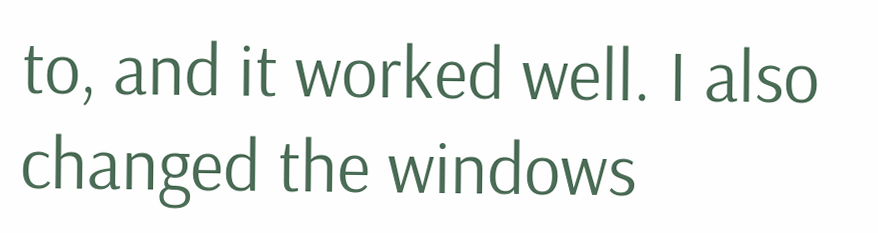to, and it worked well. I also changed the windows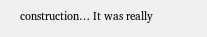construction… It was really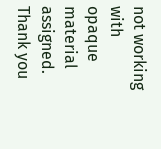not working with opaque material assigned. Thank you